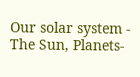Our solar system - The Sun, Planets-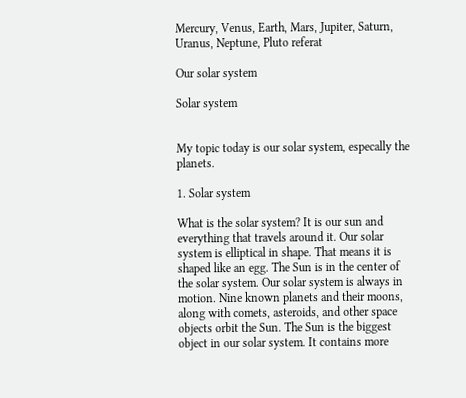Mercury, Venus, Earth, Mars, Jupiter, Saturn, Uranus, Neptune, Pluto referat

Our solar system

Solar system


My topic today is our solar system, especally the planets.

1. Solar system

What is the solar system? It is our sun and everything that travels around it. Our solar system is elliptical in shape. That means it is shaped like an egg. The Sun is in the center of the solar system. Our solar system is always in motion. Nine known planets and their moons, along with comets, asteroids, and other space objects orbit the Sun. The Sun is the biggest object in our solar system. It contains more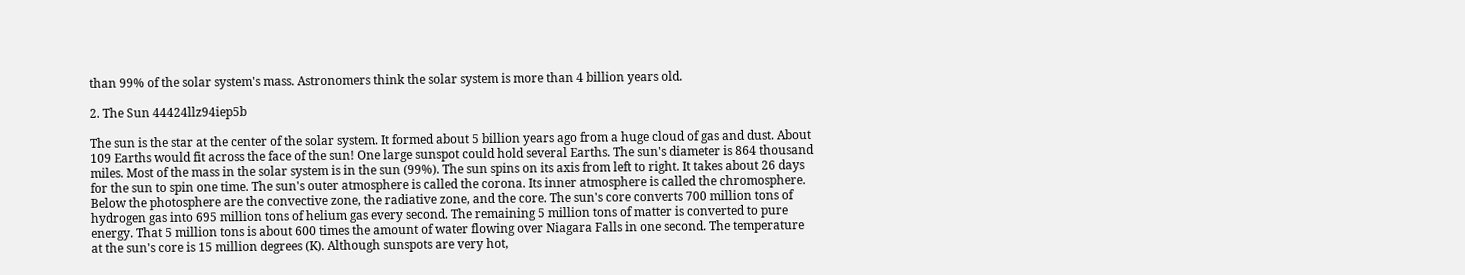than 99% of the solar system's mass. Astronomers think the solar system is more than 4 billion years old.

2. The Sun 44424llz94iep5b

The sun is the star at the center of the solar system. It formed about 5 billion years ago from a huge cloud of gas and dust. About 109 Earths would fit across the face of the sun! One large sunspot could hold several Earths. The sun's diameter is 864 thousand miles. Most of the mass in the solar system is in the sun (99%). The sun spins on its axis from left to right. It takes about 26 days for the sun to spin one time. The sun's outer atmosphere is called the corona. Its inner atmosphere is called the chromosphere. Below the photosphere are the convective zone, the radiative zone, and the core. The sun's core converts 700 million tons of hydrogen gas into 695 million tons of helium gas every second. The remaining 5 million tons of matter is converted to pure energy. That 5 million tons is about 600 times the amount of water flowing over Niagara Falls in one second. The temperature at the sun's core is 15 million degrees (K). Although sunspots are very hot,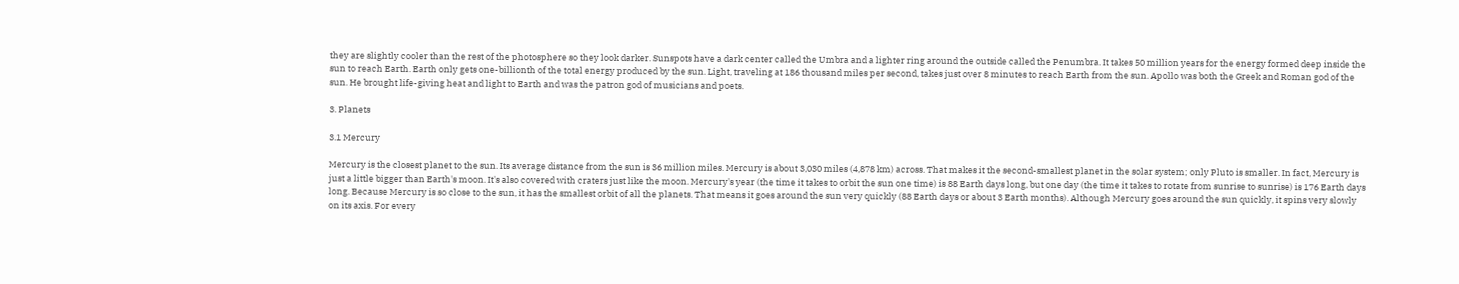they are slightly cooler than the rest of the photosphere so they look darker. Sunspots have a dark center called the Umbra and a lighter ring around the outside called the Penumbra. It takes 50 million years for the energy formed deep inside the sun to reach Earth. Earth only gets one-billionth of the total energy produced by the sun. Light, traveling at 186 thousand miles per second, takes just over 8 minutes to reach Earth from the sun. Apollo was both the Greek and Roman god of the sun. He brought life-giving heat and light to Earth and was the patron god of musicians and poets.

3. Planets

3.1 Mercury

Mercury is the closest planet to the sun. Its average distance from the sun is 36 million miles. Mercury is about 3,030 miles (4,878 km) across. That makes it the second-smallest planet in the solar system; only Pluto is smaller. In fact, Mercury is just a little bigger than Earth's moon. It's also covered with craters just like the moon. Mercury's year (the time it takes to orbit the sun one time) is 88 Earth days long, but one day (the time it takes to rotate from sunrise to sunrise) is 176 Earth days long. Because Mercury is so close to the sun, it has the smallest orbit of all the planets. That means it goes around the sun very quickly (88 Earth days or about 3 Earth months). Although Mercury goes around the sun quickly, it spins very slowly on its axis. For every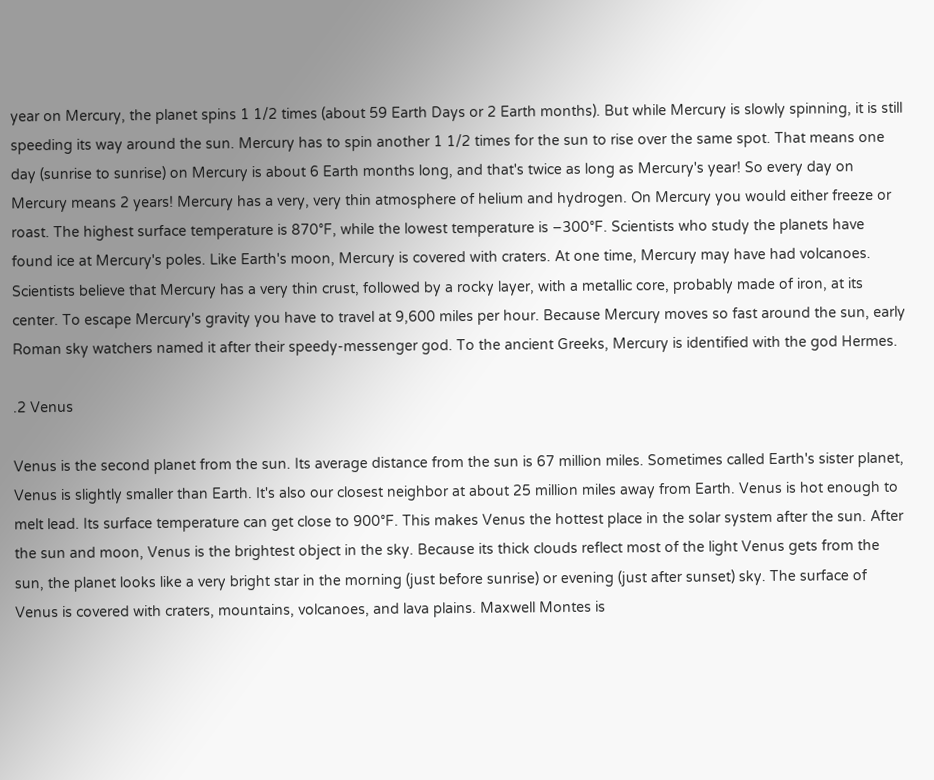year on Mercury, the planet spins 1 1/2 times (about 59 Earth Days or 2 Earth months). But while Mercury is slowly spinning, it is still speeding its way around the sun. Mercury has to spin another 1 1/2 times for the sun to rise over the same spot. That means one day (sunrise to sunrise) on Mercury is about 6 Earth months long, and that's twice as long as Mercury's year! So every day on Mercury means 2 years! Mercury has a very, very thin atmosphere of helium and hydrogen. On Mercury you would either freeze or roast. The highest surface temperature is 870°F, while the lowest temperature is –300°F. Scientists who study the planets have found ice at Mercury's poles. Like Earth's moon, Mercury is covered with craters. At one time, Mercury may have had volcanoes. Scientists believe that Mercury has a very thin crust, followed by a rocky layer, with a metallic core, probably made of iron, at its center. To escape Mercury's gravity you have to travel at 9,600 miles per hour. Because Mercury moves so fast around the sun, early Roman sky watchers named it after their speedy-messenger god. To the ancient Greeks, Mercury is identified with the god Hermes.

.2 Venus

Venus is the second planet from the sun. Its average distance from the sun is 67 million miles. Sometimes called Earth's sister planet, Venus is slightly smaller than Earth. It's also our closest neighbor at about 25 million miles away from Earth. Venus is hot enough to melt lead. Its surface temperature can get close to 900°F. This makes Venus the hottest place in the solar system after the sun. After the sun and moon, Venus is the brightest object in the sky. Because its thick clouds reflect most of the light Venus gets from the sun, the planet looks like a very bright star in the morning (just before sunrise) or evening (just after sunset) sky. The surface of Venus is covered with craters, mountains, volcanoes, and lava plains. Maxwell Montes is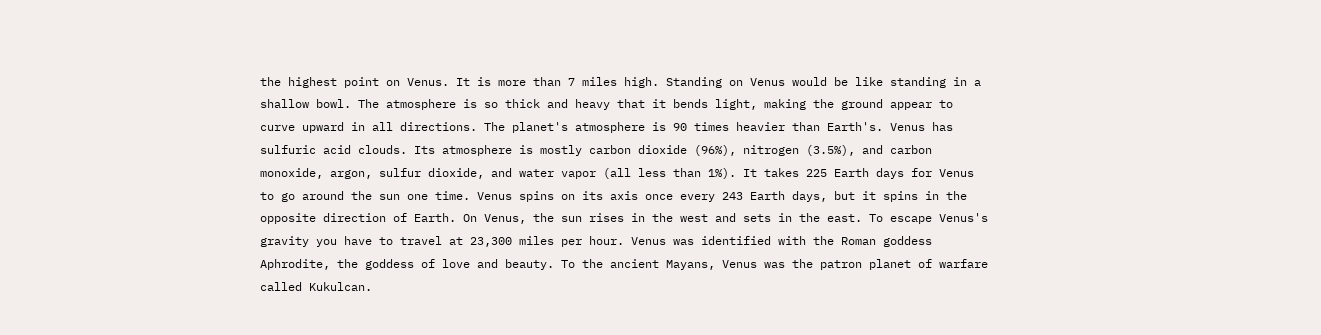the highest point on Venus. It is more than 7 miles high. Standing on Venus would be like standing in a shallow bowl. The atmosphere is so thick and heavy that it bends light, making the ground appear to curve upward in all directions. The planet's atmosphere is 90 times heavier than Earth's. Venus has sulfuric acid clouds. Its atmosphere is mostly carbon dioxide (96%), nitrogen (3.5%), and carbon monoxide, argon, sulfur dioxide, and water vapor (all less than 1%). It takes 225 Earth days for Venus to go around the sun one time. Venus spins on its axis once every 243 Earth days, but it spins in the opposite direction of Earth. On Venus, the sun rises in the west and sets in the east. To escape Venus's gravity you have to travel at 23,300 miles per hour. Venus was identified with the Roman goddess Aphrodite, the goddess of love and beauty. To the ancient Mayans, Venus was the patron planet of warfare called Kukulcan.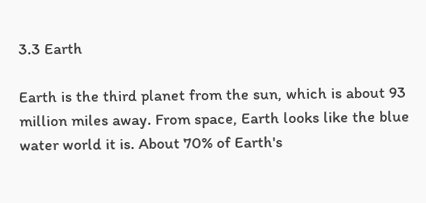3.3 Earth

Earth is the third planet from the sun, which is about 93 million miles away. From space, Earth looks like the blue water world it is. About 70% of Earth's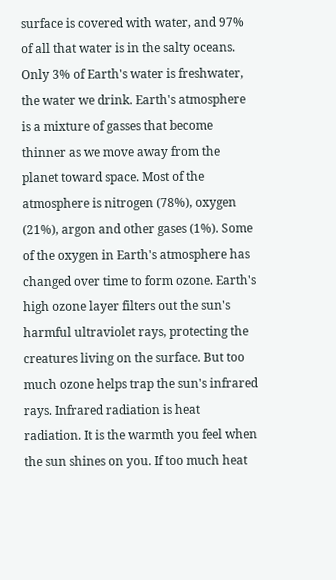surface is covered with water, and 97% of all that water is in the salty oceans. Only 3% of Earth's water is freshwater, the water we drink. Earth's atmosphere is a mixture of gasses that become thinner as we move away from the planet toward space. Most of the atmosphere is nitrogen (78%), oxygen (21%), argon and other gases (1%). Some of the oxygen in Earth's atmosphere has changed over time to form ozone. Earth's high ozone layer filters out the sun's harmful ultraviolet rays, protecting the creatures living on the surface. But too much ozone helps trap the sun's infrared rays. Infrared radiation is heat radiation. It is the warmth you feel when the sun shines on you. If too much heat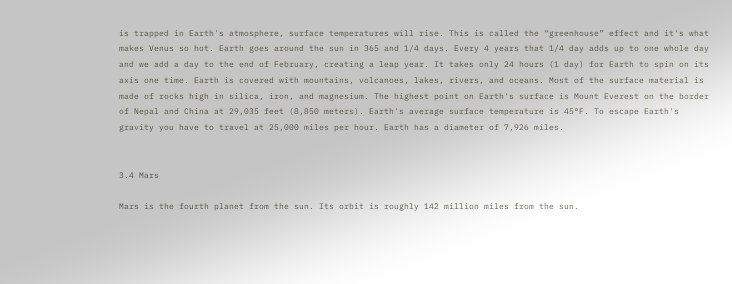is trapped in Earth's atmosphere, surface temperatures will rise. This is called the “greenhouse” effect and it's what makes Venus so hot. Earth goes around the sun in 365 and 1/4 days. Every 4 years that 1/4 day adds up to one whole day and we add a day to the end of February, creating a leap year. It takes only 24 hours (1 day) for Earth to spin on its axis one time. Earth is covered with mountains, volcanoes, lakes, rivers, and oceans. Most of the surface material is made of rocks high in silica, iron, and magnesium. The highest point on Earth's surface is Mount Everest on the border of Nepal and China at 29,035 feet (8,850 meters). Earth's average surface temperature is 45°F. To escape Earth's gravity you have to travel at 25,000 miles per hour. Earth has a diameter of 7,926 miles.


3.4 Mars

Mars is the fourth planet from the sun. Its orbit is roughly 142 million miles from the sun.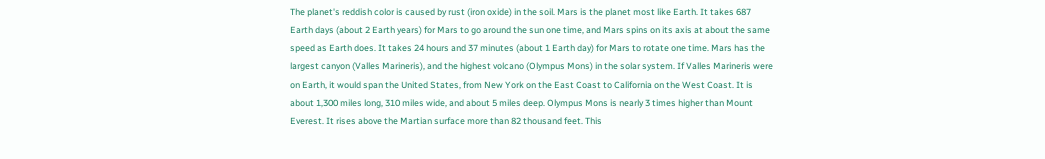The planet's reddish color is caused by rust (iron oxide) in the soil. Mars is the planet most like Earth. It takes 687 Earth days (about 2 Earth years) for Mars to go around the sun one time, and Mars spins on its axis at about the same speed as Earth does. It takes 24 hours and 37 minutes (about 1 Earth day) for Mars to rotate one time. Mars has the largest canyon (Valles Marineris), and the highest volcano (Olympus Mons) in the solar system. If Valles Marineris were on Earth, it would span the United States, from New York on the East Coast to California on the West Coast. It is about 1,300 miles long, 310 miles wide, and about 5 miles deep. Olympus Mons is nearly 3 times higher than Mount Everest. It rises above the Martian surface more than 82 thousand feet. This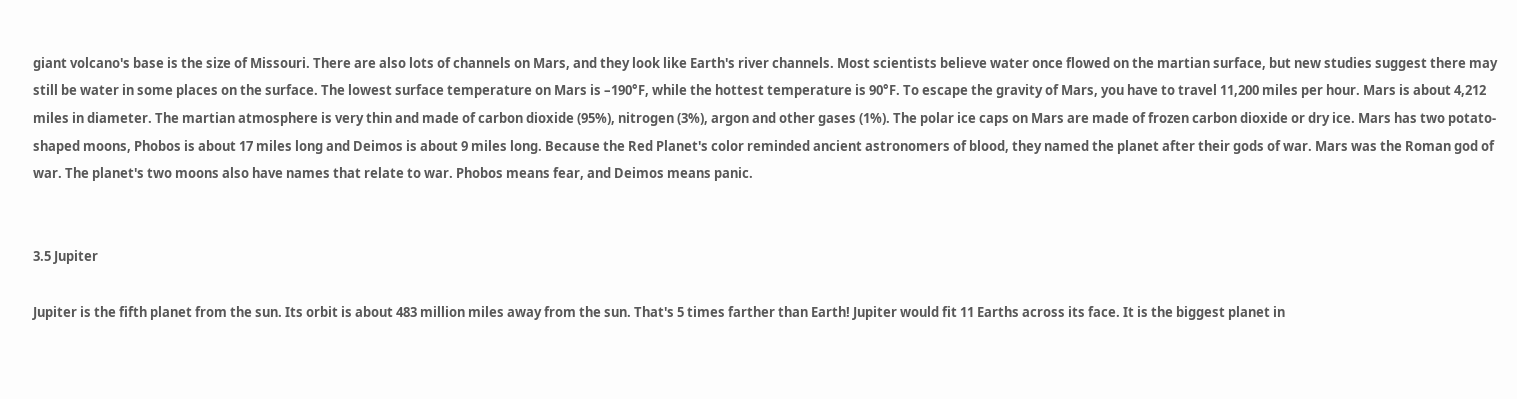giant volcano's base is the size of Missouri. There are also lots of channels on Mars, and they look like Earth's river channels. Most scientists believe water once flowed on the martian surface, but new studies suggest there may still be water in some places on the surface. The lowest surface temperature on Mars is –190°F, while the hottest temperature is 90°F. To escape the gravity of Mars, you have to travel 11,200 miles per hour. Mars is about 4,212 miles in diameter. The martian atmosphere is very thin and made of carbon dioxide (95%), nitrogen (3%), argon and other gases (1%). The polar ice caps on Mars are made of frozen carbon dioxide or dry ice. Mars has two potato-shaped moons, Phobos is about 17 miles long and Deimos is about 9 miles long. Because the Red Planet's color reminded ancient astronomers of blood, they named the planet after their gods of war. Mars was the Roman god of war. The planet's two moons also have names that relate to war. Phobos means fear, and Deimos means panic.


3.5 Jupiter

Jupiter is the fifth planet from the sun. Its orbit is about 483 million miles away from the sun. That's 5 times farther than Earth! Jupiter would fit 11 Earths across its face. It is the biggest planet in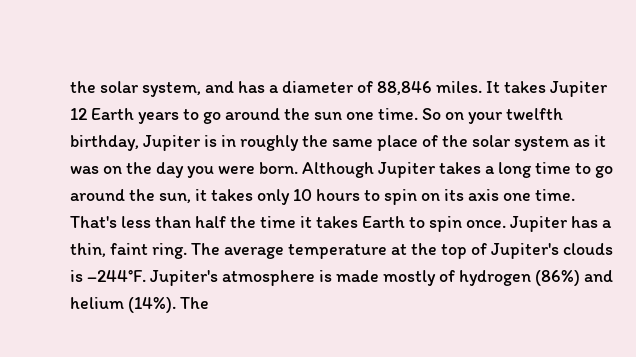the solar system, and has a diameter of 88,846 miles. It takes Jupiter 12 Earth years to go around the sun one time. So on your twelfth birthday, Jupiter is in roughly the same place of the solar system as it was on the day you were born. Although Jupiter takes a long time to go around the sun, it takes only 10 hours to spin on its axis one time. That's less than half the time it takes Earth to spin once. Jupiter has a thin, faint ring. The average temperature at the top of Jupiter's clouds is –244°F. Jupiter's atmosphere is made mostly of hydrogen (86%) and helium (14%). The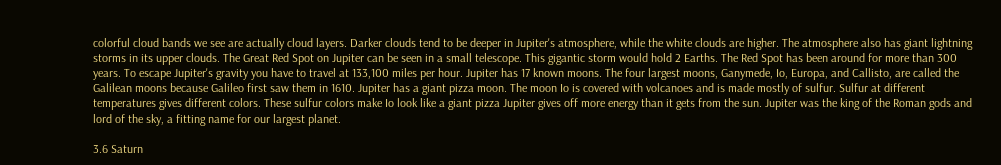colorful cloud bands we see are actually cloud layers. Darker clouds tend to be deeper in Jupiter's atmosphere, while the white clouds are higher. The atmosphere also has giant lightning storms in its upper clouds. The Great Red Spot on Jupiter can be seen in a small telescope. This gigantic storm would hold 2 Earths. The Red Spot has been around for more than 300 years. To escape Jupiter's gravity you have to travel at 133,100 miles per hour. Jupiter has 17 known moons. The four largest moons, Ganymede, Io, Europa, and Callisto, are called the Galilean moons because Galileo first saw them in 1610. Jupiter has a giant pizza moon. The moon Io is covered with volcanoes and is made mostly of sulfur. Sulfur at different temperatures gives different colors. These sulfur colors make Io look like a giant pizza Jupiter gives off more energy than it gets from the sun. Jupiter was the king of the Roman gods and lord of the sky, a fitting name for our largest planet.

3.6 Saturn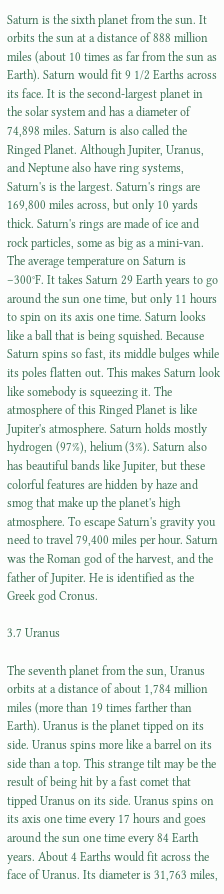Saturn is the sixth planet from the sun. It orbits the sun at a distance of 888 million miles (about 10 times as far from the sun as Earth). Saturn would fit 9 1/2 Earths across its face. It is the second-largest planet in the solar system and has a diameter of 74,898 miles. Saturn is also called the Ringed Planet. Although Jupiter, Uranus, and Neptune also have ring systems, Saturn's is the largest. Saturn's rings are 169,800 miles across, but only 10 yards thick. Saturn's rings are made of ice and rock particles, some as big as a mini-van. The average temperature on Saturn is –300°F. It takes Saturn 29 Earth years to go around the sun one time, but only 11 hours to spin on its axis one time. Saturn looks like a ball that is being squished. Because Saturn spins so fast, its middle bulges while its poles flatten out. This makes Saturn look like somebody is squeezing it. The atmosphere of this Ringed Planet is like Jupiter's atmosphere. Saturn holds mostly hydrogen (97%), helium (3%). Saturn also has beautiful bands like Jupiter, but these colorful features are hidden by haze and smog that make up the planet's high atmosphere. To escape Saturn's gravity you need to travel 79,400 miles per hour. Saturn was the Roman god of the harvest, and the father of Jupiter. He is identified as the Greek god Cronus.

3.7 Uranus

The seventh planet from the sun, Uranus orbits at a distance of about 1,784 million miles (more than 19 times farther than Earth). Uranus is the planet tipped on its side. Uranus spins more like a barrel on its side than a top. This strange tilt may be the result of being hit by a fast comet that tipped Uranus on its side. Uranus spins on its axis one time every 17 hours and goes around the sun one time every 84 Earth years. About 4 Earths would fit across the face of Uranus. Its diameter is 31,763 miles,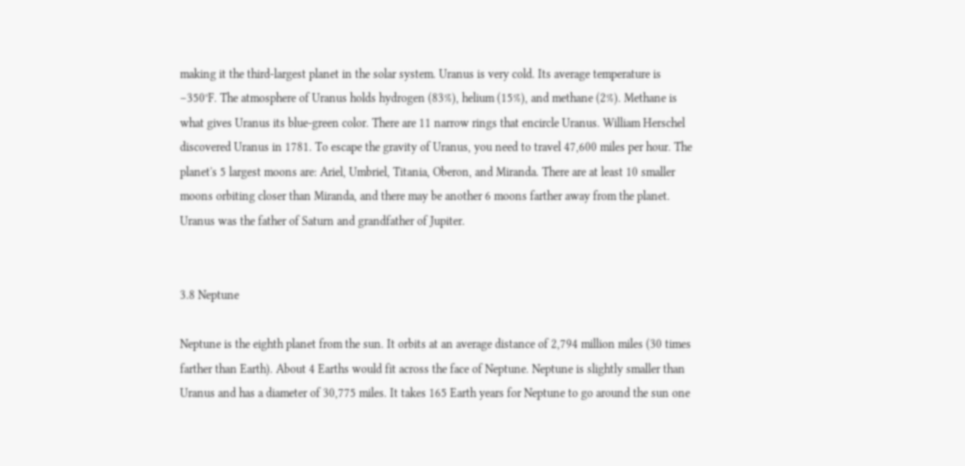making it the third-largest planet in the solar system. Uranus is very cold. Its average temperature is –350°F. The atmosphere of Uranus holds hydrogen (83%), helium (15%), and methane (2%). Methane is what gives Uranus its blue-green color. There are 11 narrow rings that encircle Uranus. William Herschel discovered Uranus in 1781. To escape the gravity of Uranus, you need to travel 47,600 miles per hour. The planet's 5 largest moons are: Ariel, Umbriel, Titania, Oberon, and Miranda. There are at least 10 smaller moons orbiting closer than Miranda, and there may be another 6 moons farther away from the planet. Uranus was the father of Saturn and grandfather of Jupiter.


3.8 Neptune

Neptune is the eighth planet from the sun. It orbits at an average distance of 2,794 million miles (30 times farther than Earth). About 4 Earths would fit across the face of Neptune. Neptune is slightly smaller than Uranus and has a diameter of 30,775 miles. It takes 165 Earth years for Neptune to go around the sun one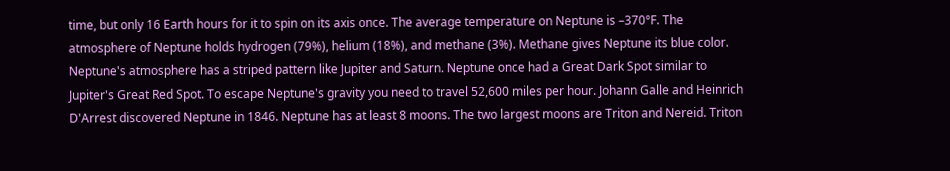time, but only 16 Earth hours for it to spin on its axis once. The average temperature on Neptune is –370°F. The atmosphere of Neptune holds hydrogen (79%), helium (18%), and methane (3%). Methane gives Neptune its blue color. Neptune's atmosphere has a striped pattern like Jupiter and Saturn. Neptune once had a Great Dark Spot similar to Jupiter's Great Red Spot. To escape Neptune's gravity you need to travel 52,600 miles per hour. Johann Galle and Heinrich D'Arrest discovered Neptune in 1846. Neptune has at least 8 moons. The two largest moons are Triton and Nereid. Triton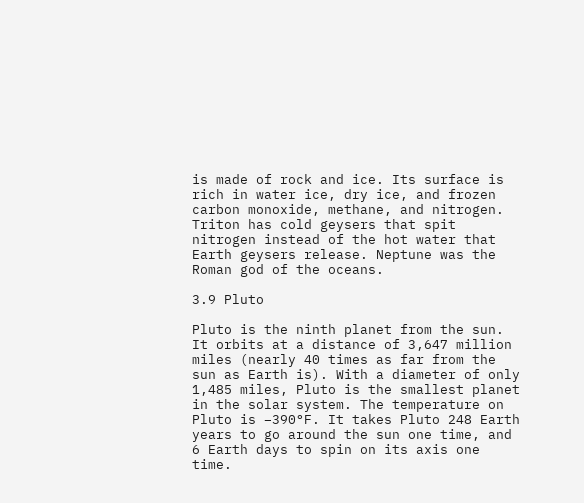is made of rock and ice. Its surface is rich in water ice, dry ice, and frozen carbon monoxide, methane, and nitrogen. Triton has cold geysers that spit nitrogen instead of the hot water that Earth geysers release. Neptune was the Roman god of the oceans.

3.9 Pluto

Pluto is the ninth planet from the sun. It orbits at a distance of 3,647 million miles (nearly 40 times as far from the sun as Earth is). With a diameter of only 1,485 miles, Pluto is the smallest planet in the solar system. The temperature on Pluto is –390°F. It takes Pluto 248 Earth years to go around the sun one time, and 6 Earth days to spin on its axis one time.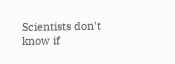Scientists don't know if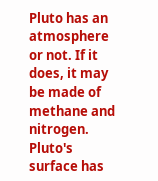Pluto has an atmosphere or not. If it does, it may be made of methane and nitrogen. Pluto's surface has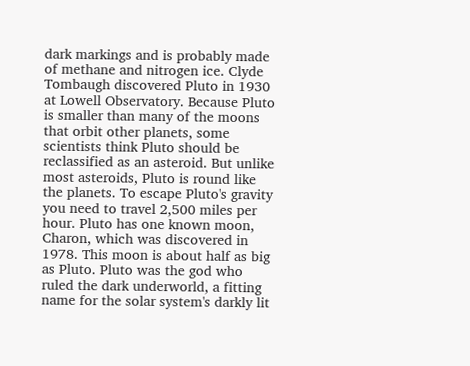dark markings and is probably made of methane and nitrogen ice. Clyde Tombaugh discovered Pluto in 1930 at Lowell Observatory. Because Pluto is smaller than many of the moons that orbit other planets, some scientists think Pluto should be reclassified as an asteroid. But unlike most asteroids, Pluto is round like the planets. To escape Pluto's gravity you need to travel 2,500 miles per hour. Pluto has one known moon, Charon, which was discovered in 1978. This moon is about half as big as Pluto. Pluto was the god who ruled the dark underworld, a fitting name for the solar system's darkly lit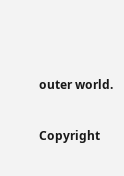outer world.

Copyright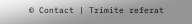© Contact | Trimite referat